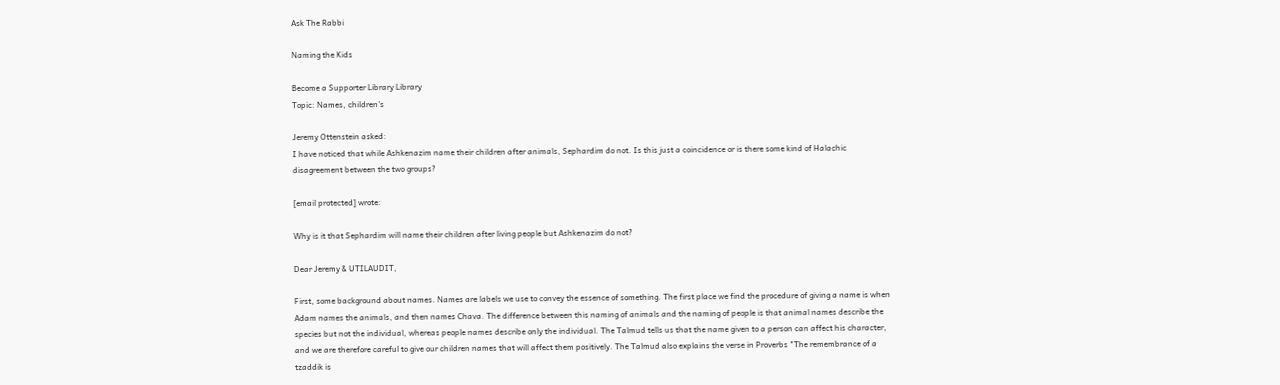Ask The Rabbi

Naming the Kids

Become a Supporter Library Library
Topic: Names, children's

Jeremy Ottenstein asked:
I have noticed that while Ashkenazim name their children after animals, Sephardim do not. Is this just a coincidence or is there some kind of Halachic disagreement between the two groups?

[email protected] wrote:

Why is it that Sephardim will name their children after living people but Ashkenazim do not?

Dear Jeremy & UTILAUDIT,

First, some background about names. Names are labels we use to convey the essence of something. The first place we find the procedure of giving a name is when Adam names the animals, and then names Chava. The difference between this naming of animals and the naming of people is that animal names describe the species but not the individual, whereas people names describe only the individual. The Talmud tells us that the name given to a person can affect his character, and we are therefore careful to give our children names that will affect them positively. The Talmud also explains the verse in Proverbs "The remembrance of a tzaddik is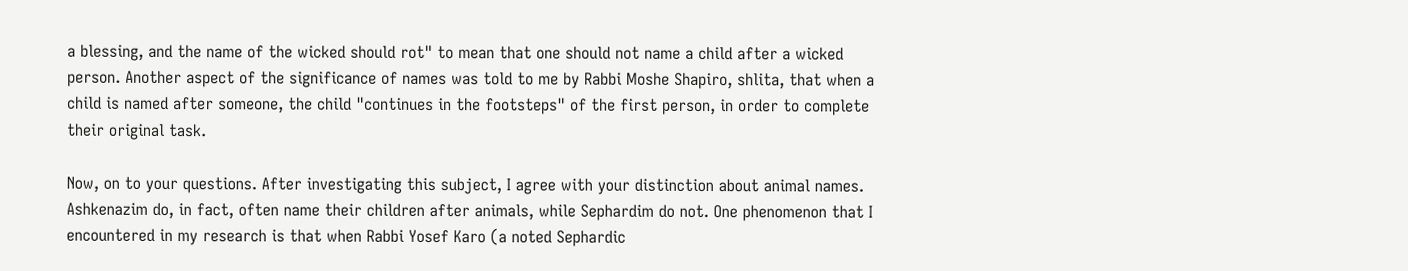a blessing, and the name of the wicked should rot" to mean that one should not name a child after a wicked person. Another aspect of the significance of names was told to me by Rabbi Moshe Shapiro, shlita, that when a child is named after someone, the child "continues in the footsteps" of the first person, in order to complete their original task.

Now, on to your questions. After investigating this subject, I agree with your distinction about animal names. Ashkenazim do, in fact, often name their children after animals, while Sephardim do not. One phenomenon that I encountered in my research is that when Rabbi Yosef Karo (a noted Sephardic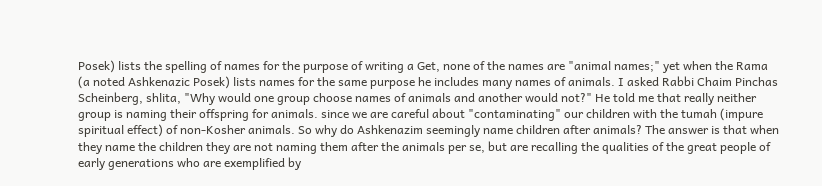Posek) lists the spelling of names for the purpose of writing a Get, none of the names are "animal names;" yet when the Rama (a noted Ashkenazic Posek) lists names for the same purpose he includes many names of animals. I asked Rabbi Chaim Pinchas Scheinberg, shlita, "Why would one group choose names of animals and another would not?" He told me that really neither group is naming their offspring for animals. since we are careful about "contaminating" our children with the tumah (impure spiritual effect) of non-Kosher animals. So why do Ashkenazim seemingly name children after animals? The answer is that when they name the children they are not naming them after the animals per se, but are recalling the qualities of the great people of early generations who are exemplified by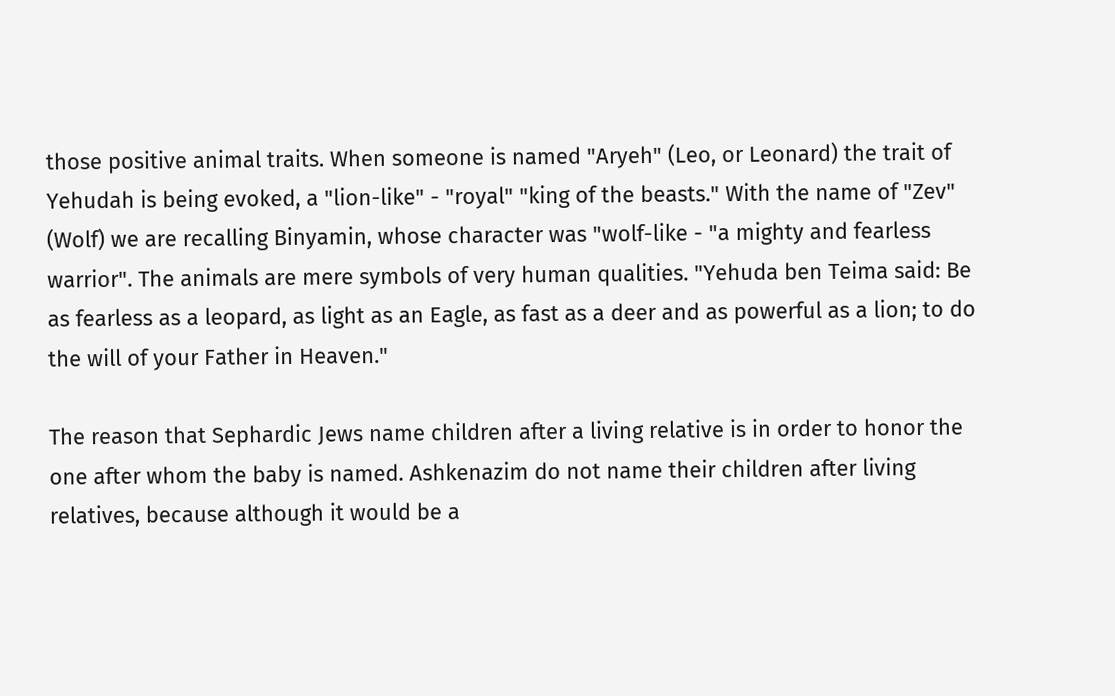those positive animal traits. When someone is named "Aryeh" (Leo, or Leonard) the trait of Yehudah is being evoked, a "lion-like" - "royal" "king of the beasts." With the name of "Zev" (Wolf) we are recalling Binyamin, whose character was "wolf-like - "a mighty and fearless warrior". The animals are mere symbols of very human qualities. "Yehuda ben Teima said: Be as fearless as a leopard, as light as an Eagle, as fast as a deer and as powerful as a lion; to do the will of your Father in Heaven."

The reason that Sephardic Jews name children after a living relative is in order to honor the one after whom the baby is named. Ashkenazim do not name their children after living relatives, because although it would be a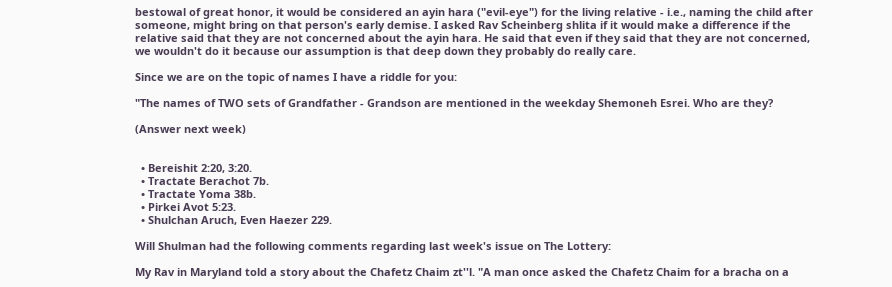bestowal of great honor, it would be considered an ayin hara ("evil-eye") for the living relative - i.e., naming the child after someone, might bring on that person's early demise. I asked Rav Scheinberg shlita if it would make a difference if the relative said that they are not concerned about the ayin hara. He said that even if they said that they are not concerned, we wouldn't do it because our assumption is that deep down they probably do really care.

Since we are on the topic of names I have a riddle for you:

"The names of TWO sets of Grandfather - Grandson are mentioned in the weekday Shemoneh Esrei. Who are they?

(Answer next week)


  • Bereishit 2:20, 3:20.
  • Tractate Berachot 7b.
  • Tractate Yoma 38b.
  • Pirkei Avot 5:23.
  • Shulchan Aruch, Even Haezer 229.

Will Shulman had the following comments regarding last week's issue on The Lottery:

My Rav in Maryland told a story about the Chafetz Chaim zt''l. "A man once asked the Chafetz Chaim for a bracha on a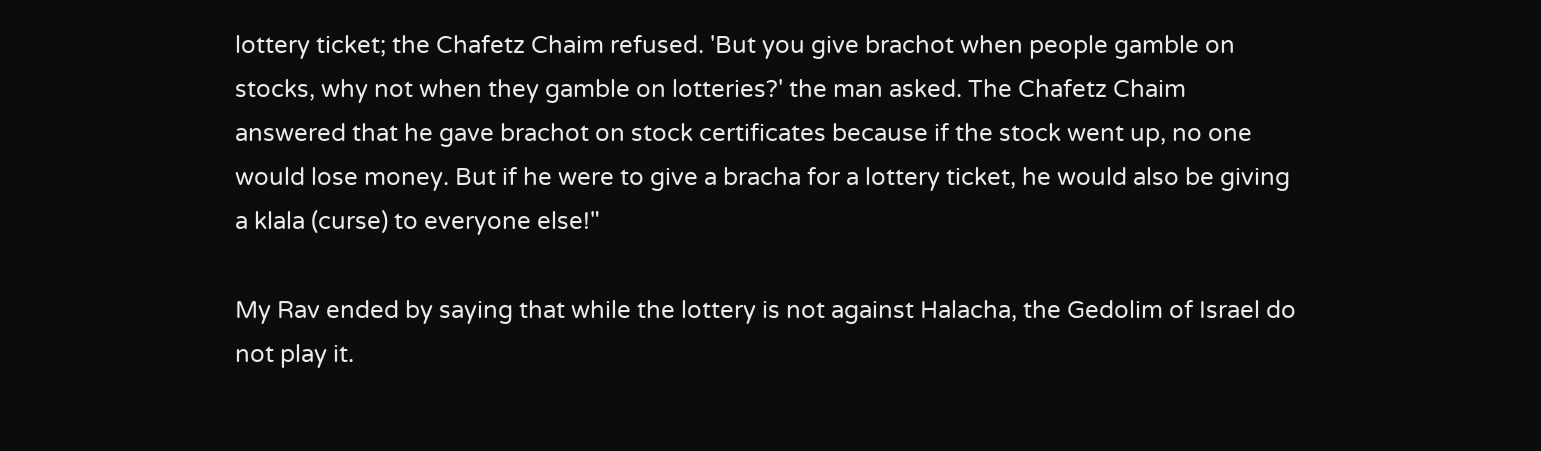lottery ticket; the Chafetz Chaim refused. 'But you give brachot when people gamble on stocks, why not when they gamble on lotteries?' the man asked. The Chafetz Chaim answered that he gave brachot on stock certificates because if the stock went up, no one would lose money. But if he were to give a bracha for a lottery ticket, he would also be giving a klala (curse) to everyone else!"

My Rav ended by saying that while the lottery is not against Halacha, the Gedolim of Israel do not play it.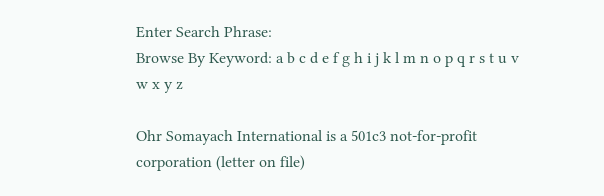Enter Search Phrase:
Browse By Keyword: a b c d e f g h i j k l m n o p q r s t u v w x y z

Ohr Somayach International is a 501c3 not-for-profit corporation (letter on file)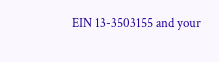EIN 13-3503155 and your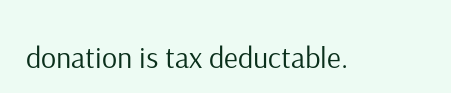donation is tax deductable.